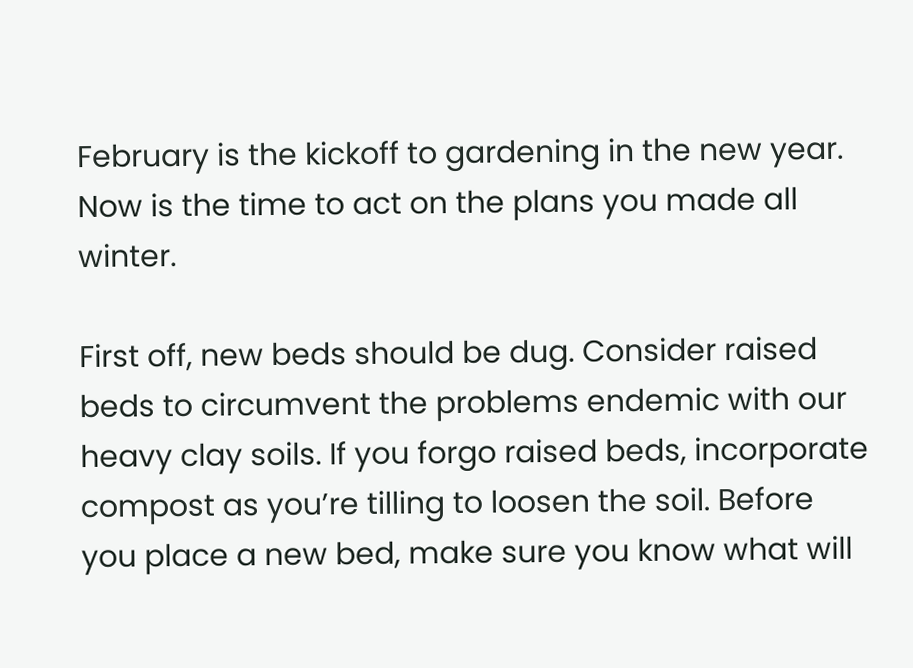February is the kickoff to gardening in the new year. Now is the time to act on the plans you made all winter.

First off, new beds should be dug. Consider raised beds to circumvent the problems endemic with our heavy clay soils. If you forgo raised beds, incorporate compost as you’re tilling to loosen the soil. Before you place a new bed, make sure you know what will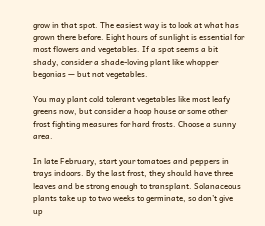grow in that spot. The easiest way is to look at what has grown there before. Eight hours of sunlight is essential for most flowers and vegetables. If a spot seems a bit shady, consider a shade-loving plant like whopper begonias — but not vegetables.

You may plant cold tolerant vegetables like most leafy greens now, but consider a hoop house or some other frost fighting measures for hard frosts. Choose a sunny area.

In late February, start your tomatoes and peppers in trays indoors. By the last frost, they should have three leaves and be strong enough to transplant. Solanaceous plants take up to two weeks to germinate, so don’t give up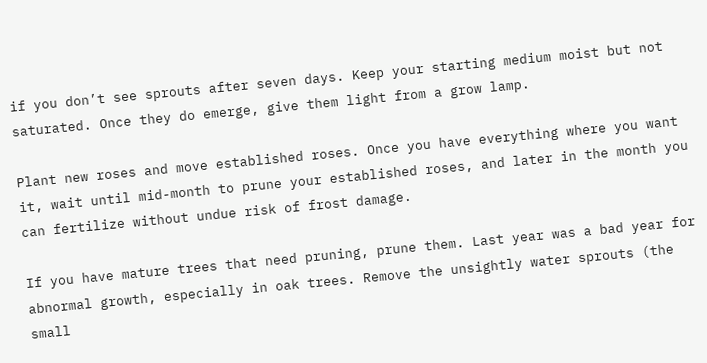if you don’t see sprouts after seven days. Keep your starting medium moist but not saturated. Once they do emerge, give them light from a grow lamp.

Plant new roses and move established roses. Once you have everything where you want it, wait until mid-month to prune your established roses, and later in the month you can fertilize without undue risk of frost damage.

If you have mature trees that need pruning, prune them. Last year was a bad year for abnormal growth, especially in oak trees. Remove the unsightly water sprouts (the small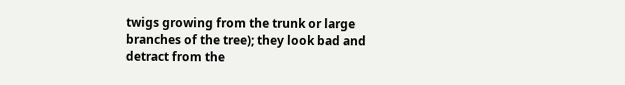twigs growing from the trunk or large branches of the tree); they look bad and detract from the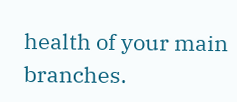health of your main branches.